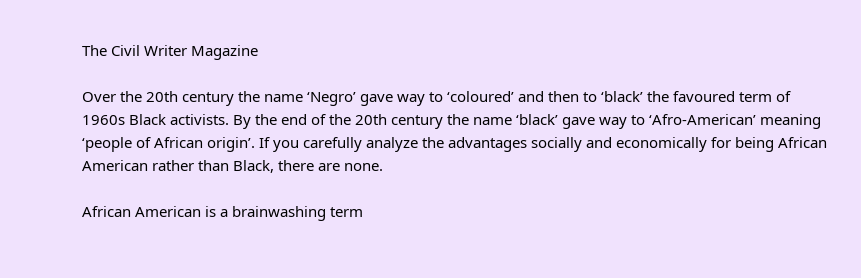The Civil Writer Magazine

Over the 20th century the name ‘Negro’ gave way to ‘coloured’ and then to ‘black’ the favoured term of 1960s Black activists. By the end of the 20th century the name ‘black’ gave way to ‘Afro-American’ meaning ‘people of African origin’. If you carefully analyze the advantages socially and economically for being African American rather than Black, there are none.

African American is a brainwashing term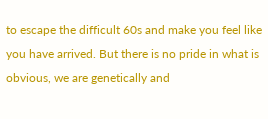to escape the difficult 60s and make you feel like you have arrived. But there is no pride in what is obvious, we are genetically and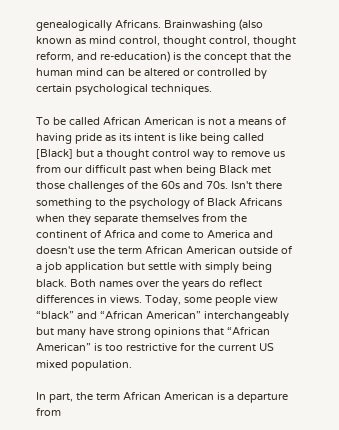genealogically Africans. Brainwashing (also known as mind control, thought control, thought reform, and re-education) is the concept that the human mind can be altered or controlled by certain psychological techniques.

To be called African American is not a means of having pride as its intent is like being called [Black] but a thought control way to remove us from our difficult past when being Black met those challenges of the 60s and 70s. Isn't there something to the psychology of Black Africans when they separate themselves from the continent of Africa and come to America and doesn't use the term African American outside of a job application but settle with simply being black. Both names over the years do reflect differences in views. Today, some people view “black” and “African American” interchangeably but many have strong opinions that “African American” is too restrictive for the current US mixed population.

In part, the term African American is a departure from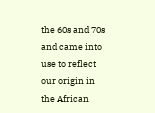the 60s and 70s and came into use to reflect our origin in the African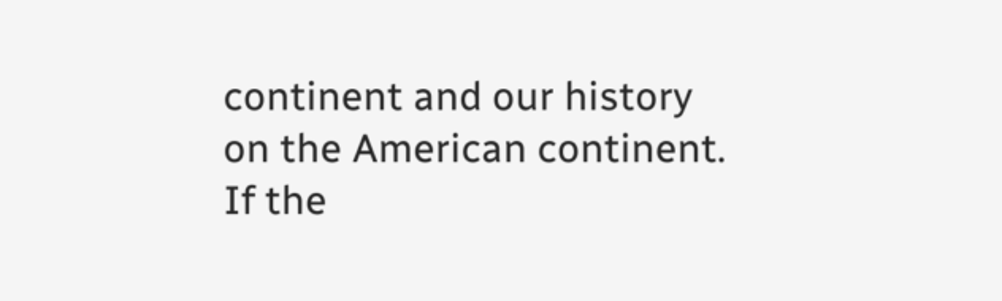continent and our history on the American continent. If the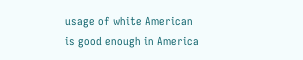usage of white American is good enough in America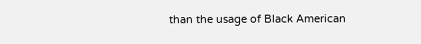than the usage of Black American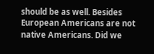should be as well. Besides European Americans are not native Americans. Did we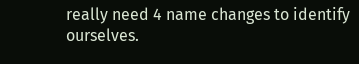really need 4 name changes to identify ourselves.